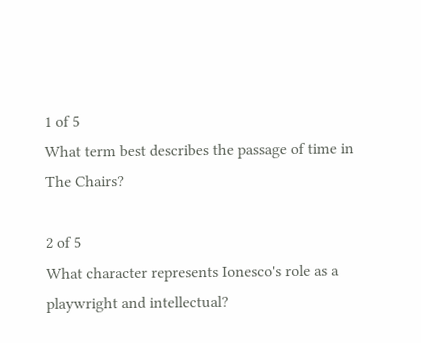1 of 5
What term best describes the passage of time in The Chairs?

2 of 5
What character represents Ionesco's role as a playwright and intellectual?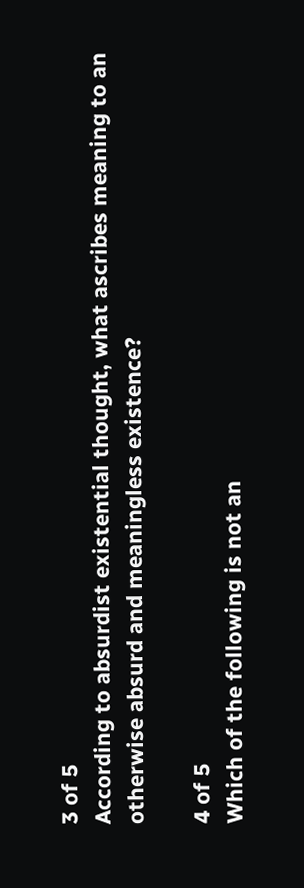3 of 5
According to absurdist existential thought, what ascribes meaning to an otherwise absurd and meaningless existence?

4 of 5
Which of the following is not an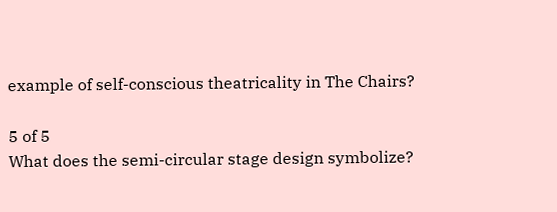example of self-conscious theatricality in The Chairs?

5 of 5
What does the semi-circular stage design symbolize?